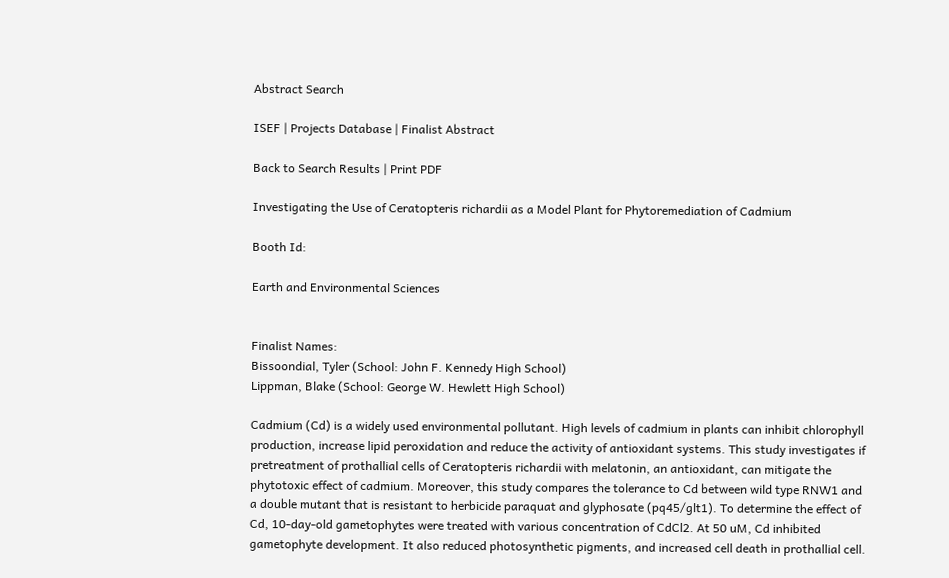Abstract Search

ISEF | Projects Database | Finalist Abstract

Back to Search Results | Print PDF

Investigating the Use of Ceratopteris richardii as a Model Plant for Phytoremediation of Cadmium

Booth Id:

Earth and Environmental Sciences


Finalist Names:
Bissoondial, Tyler (School: John F. Kennedy High School)
Lippman, Blake (School: George W. Hewlett High School)

Cadmium (Cd) is a widely used environmental pollutant. High levels of cadmium in plants can inhibit chlorophyll production, increase lipid peroxidation and reduce the activity of antioxidant systems. This study investigates if pretreatment of prothallial cells of Ceratopteris richardii with melatonin, an antioxidant, can mitigate the phytotoxic effect of cadmium. Moreover, this study compares the tolerance to Cd between wild type RNW1 and a double mutant that is resistant to herbicide paraquat and glyphosate (pq45/glt1). To determine the effect of Cd, 10-day-old gametophytes were treated with various concentration of CdCl2. At 50 uM, Cd inhibited gametophyte development. It also reduced photosynthetic pigments, and increased cell death in prothallial cell.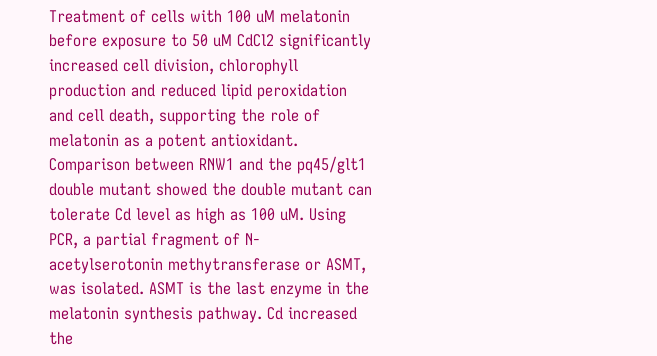Treatment of cells with 100 uM melatonin before exposure to 50 uM CdCl2 significantly increased cell division, chlorophyll production and reduced lipid peroxidation and cell death, supporting the role of melatonin as a potent antioxidant. Comparison between RNW1 and the pq45/glt1 double mutant showed the double mutant can tolerate Cd level as high as 100 uM. Using PCR, a partial fragment of N-acetylserotonin methytransferase or ASMT, was isolated. ASMT is the last enzyme in the melatonin synthesis pathway. Cd increased the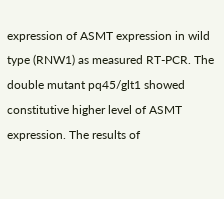expression of ASMT expression in wild type (RNW1) as measured RT-PCR. The double mutant pq45/glt1 showed constitutive higher level of ASMT expression. The results of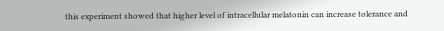this experiment showed that higher level of intracellular melatonin can increase tolerance and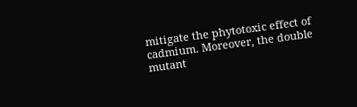mitigate the phytotoxic effect of cadmium. Moreover, the double mutant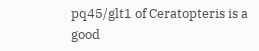pq45/glt1 of Ceratopteris is a good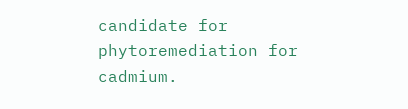candidate for phytoremediation for cadmium.